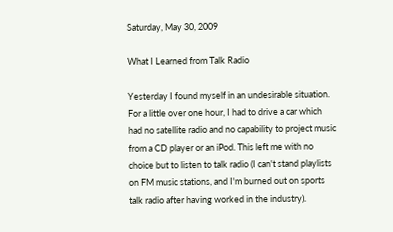Saturday, May 30, 2009

What I Learned from Talk Radio

Yesterday I found myself in an undesirable situation. For a little over one hour, I had to drive a car which had no satellite radio and no capability to project music from a CD player or an iPod. This left me with no choice but to listen to talk radio (I can't stand playlists on FM music stations, and I'm burned out on sports talk radio after having worked in the industry).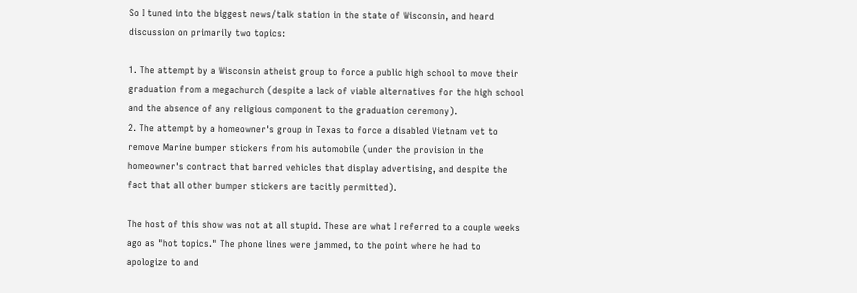So I tuned into the biggest news/talk station in the state of Wisconsin, and heard discussion on primarily two topics:

1. The attempt by a Wisconsin atheist group to force a public high school to move their graduation from a megachurch (despite a lack of viable alternatives for the high school and the absence of any religious component to the graduation ceremony).
2. The attempt by a homeowner's group in Texas to force a disabled Vietnam vet to remove Marine bumper stickers from his automobile (under the provision in the homeowner's contract that barred vehicles that display advertising, and despite the fact that all other bumper stickers are tacitly permitted).

The host of this show was not at all stupid. These are what I referred to a couple weeks ago as "hot topics." The phone lines were jammed, to the point where he had to apologize to and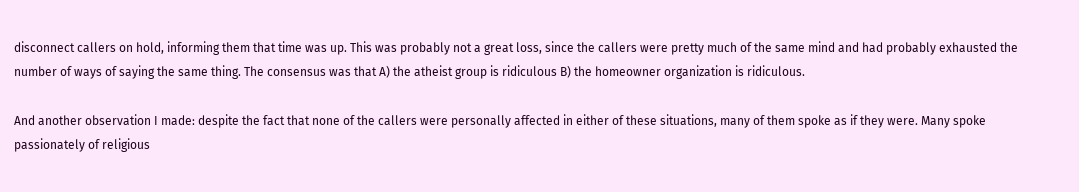disconnect callers on hold, informing them that time was up. This was probably not a great loss, since the callers were pretty much of the same mind and had probably exhausted the number of ways of saying the same thing. The consensus was that A) the atheist group is ridiculous B) the homeowner organization is ridiculous.

And another observation I made: despite the fact that none of the callers were personally affected in either of these situations, many of them spoke as if they were. Many spoke passionately of religious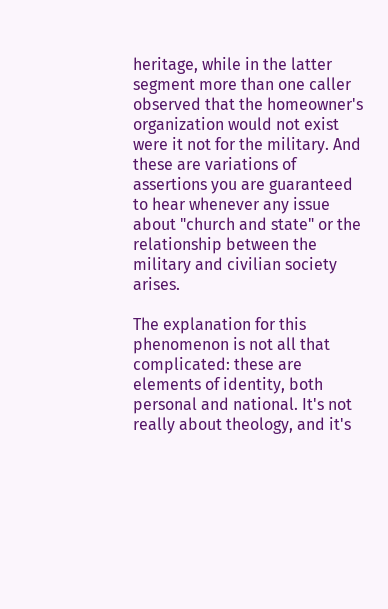heritage, while in the latter segment more than one caller observed that the homeowner's organization would not exist were it not for the military. And these are variations of assertions you are guaranteed to hear whenever any issue about "church and state" or the relationship between the military and civilian society arises.

The explanation for this phenomenon is not all that complicated: these are elements of identity, both personal and national. It's not really about theology, and it's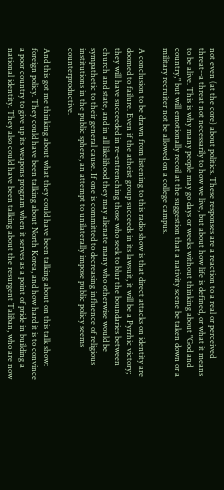not even (at the core) about politics. These responses are a reaction to a real or perceived threat--a threat not necessarily to how we live, but about how life is defined, or what it means to be alive. This is why many people may go days or weeks without thinking about "God and country," but will emotionally recoil at the suggestion that a nativity scene be taken down or a military recruiter not be allowed on a college campus.

A conclusion to be drawn from listening to this radio show is that direct attacks on identity are doomed to failure. Even if the atheist group succeeds in its lawsuit, it will be a Pyrrhic victory; they will have succeeded in re-entrenching those who seek to blur the boundaries between church and state, and in all likelihood they may alienate many who otherwise would be sympathetic to their general cause. If one is committed to decreasing influence of religious institutions in the public sphere, an attempt to unilaterally impose public policy seems counterproductive.

And this got me thinking about what they could have been talking about on this talk show: foreign policy. They could have been talking about North Korea, and how hard it is to convince a poor country to give up its weapons program when it serves as a point of pride in building a national identity. They also could have been talking about the resurgent Taliban, who are now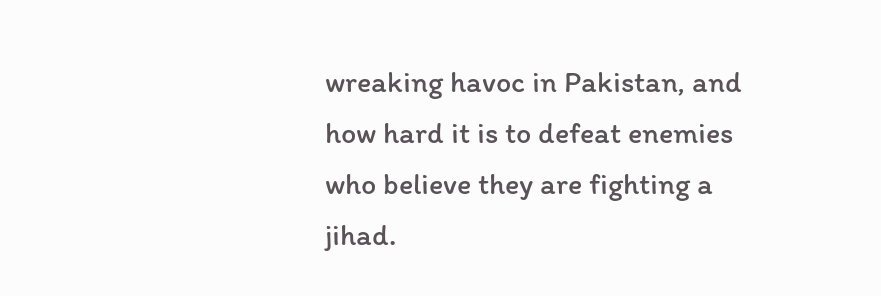wreaking havoc in Pakistan, and how hard it is to defeat enemies who believe they are fighting a jihad.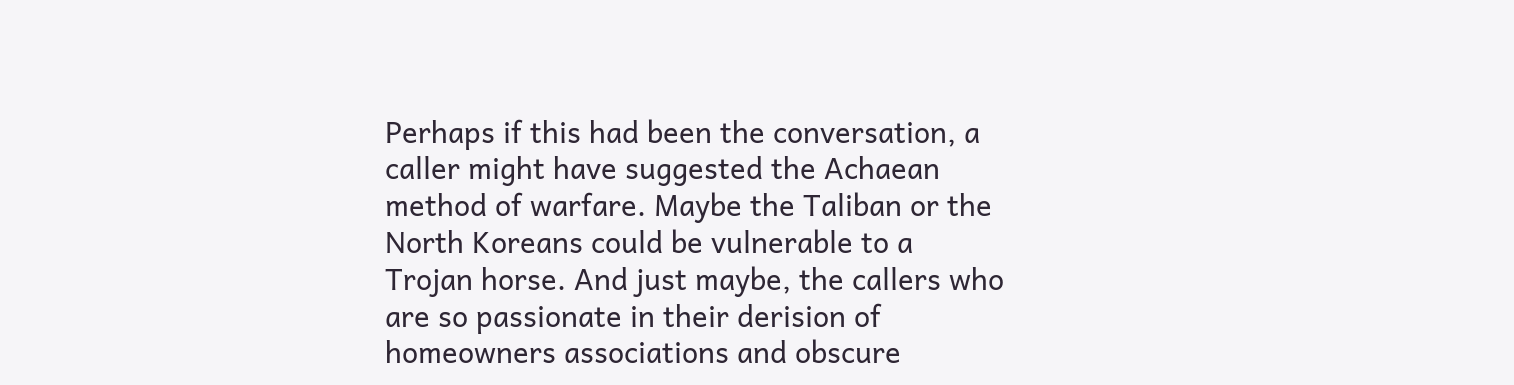Perhaps if this had been the conversation, a caller might have suggested the Achaean method of warfare. Maybe the Taliban or the North Koreans could be vulnerable to a Trojan horse. And just maybe, the callers who are so passionate in their derision of homeowners associations and obscure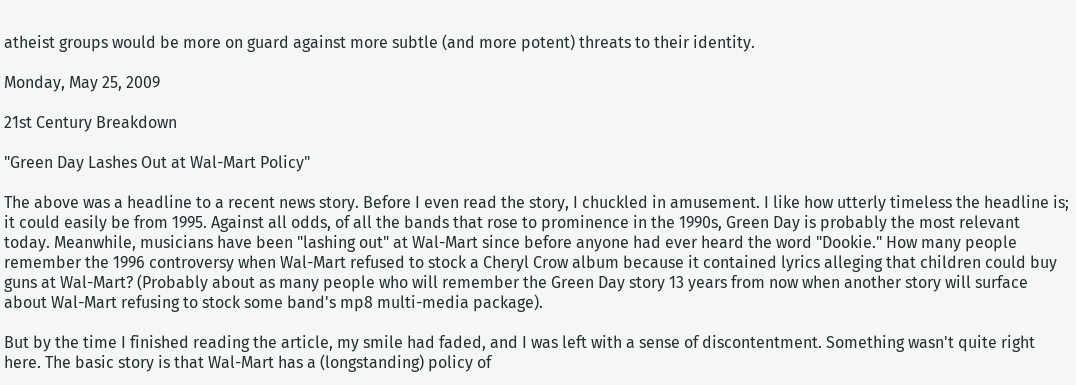atheist groups would be more on guard against more subtle (and more potent) threats to their identity.

Monday, May 25, 2009

21st Century Breakdown

"Green Day Lashes Out at Wal-Mart Policy"

The above was a headline to a recent news story. Before I even read the story, I chuckled in amusement. I like how utterly timeless the headline is; it could easily be from 1995. Against all odds, of all the bands that rose to prominence in the 1990s, Green Day is probably the most relevant today. Meanwhile, musicians have been "lashing out" at Wal-Mart since before anyone had ever heard the word "Dookie." How many people remember the 1996 controversy when Wal-Mart refused to stock a Cheryl Crow album because it contained lyrics alleging that children could buy guns at Wal-Mart? (Probably about as many people who will remember the Green Day story 13 years from now when another story will surface about Wal-Mart refusing to stock some band's mp8 multi-media package).

But by the time I finished reading the article, my smile had faded, and I was left with a sense of discontentment. Something wasn't quite right here. The basic story is that Wal-Mart has a (longstanding) policy of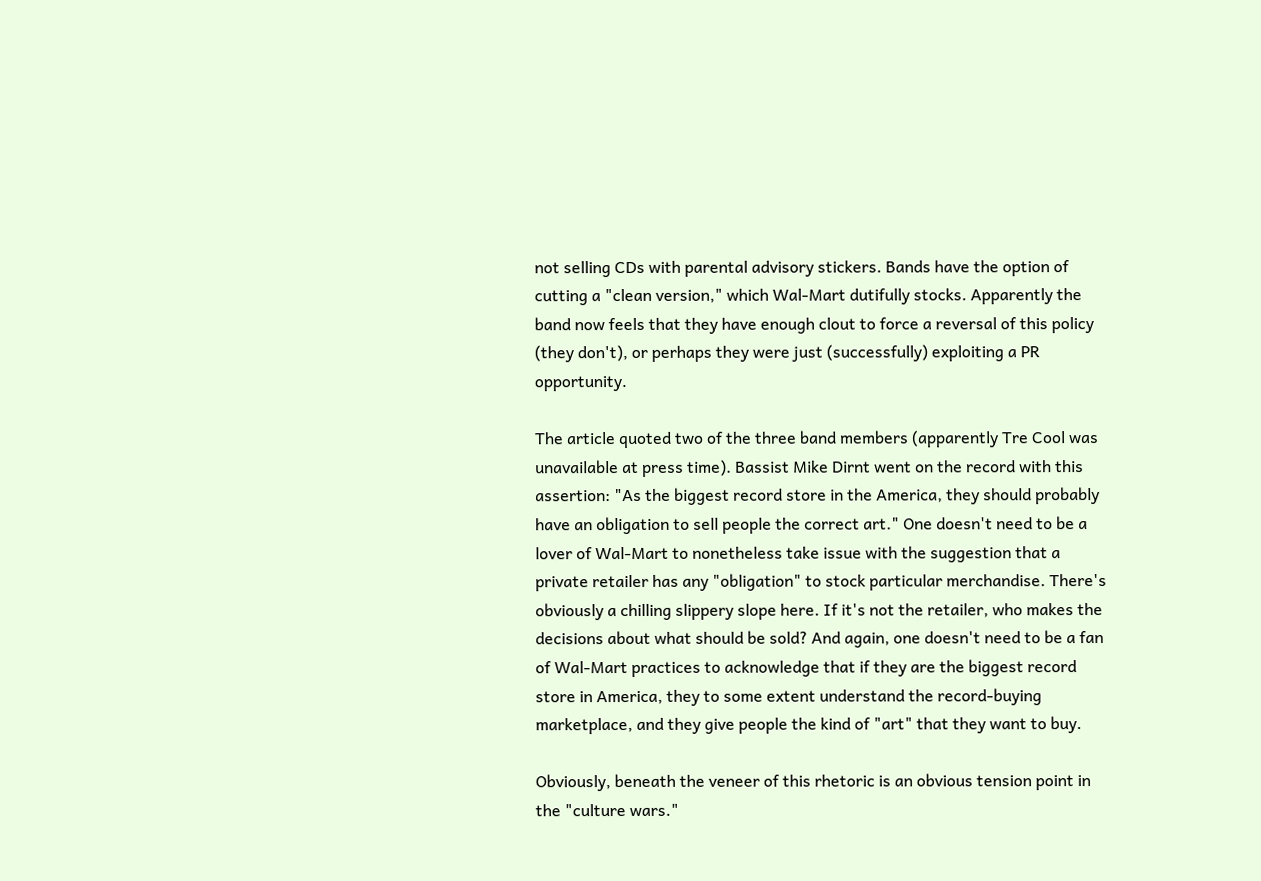not selling CDs with parental advisory stickers. Bands have the option of cutting a "clean version," which Wal-Mart dutifully stocks. Apparently the band now feels that they have enough clout to force a reversal of this policy (they don't), or perhaps they were just (successfully) exploiting a PR opportunity.

The article quoted two of the three band members (apparently Tre Cool was unavailable at press time). Bassist Mike Dirnt went on the record with this assertion: "As the biggest record store in the America, they should probably have an obligation to sell people the correct art." One doesn't need to be a lover of Wal-Mart to nonetheless take issue with the suggestion that a private retailer has any "obligation" to stock particular merchandise. There's obviously a chilling slippery slope here. If it's not the retailer, who makes the decisions about what should be sold? And again, one doesn't need to be a fan of Wal-Mart practices to acknowledge that if they are the biggest record store in America, they to some extent understand the record-buying marketplace, and they give people the kind of "art" that they want to buy.

Obviously, beneath the veneer of this rhetoric is an obvious tension point in the "culture wars."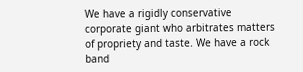We have a rigidly conservative corporate giant who arbitrates matters of propriety and taste. We have a rock band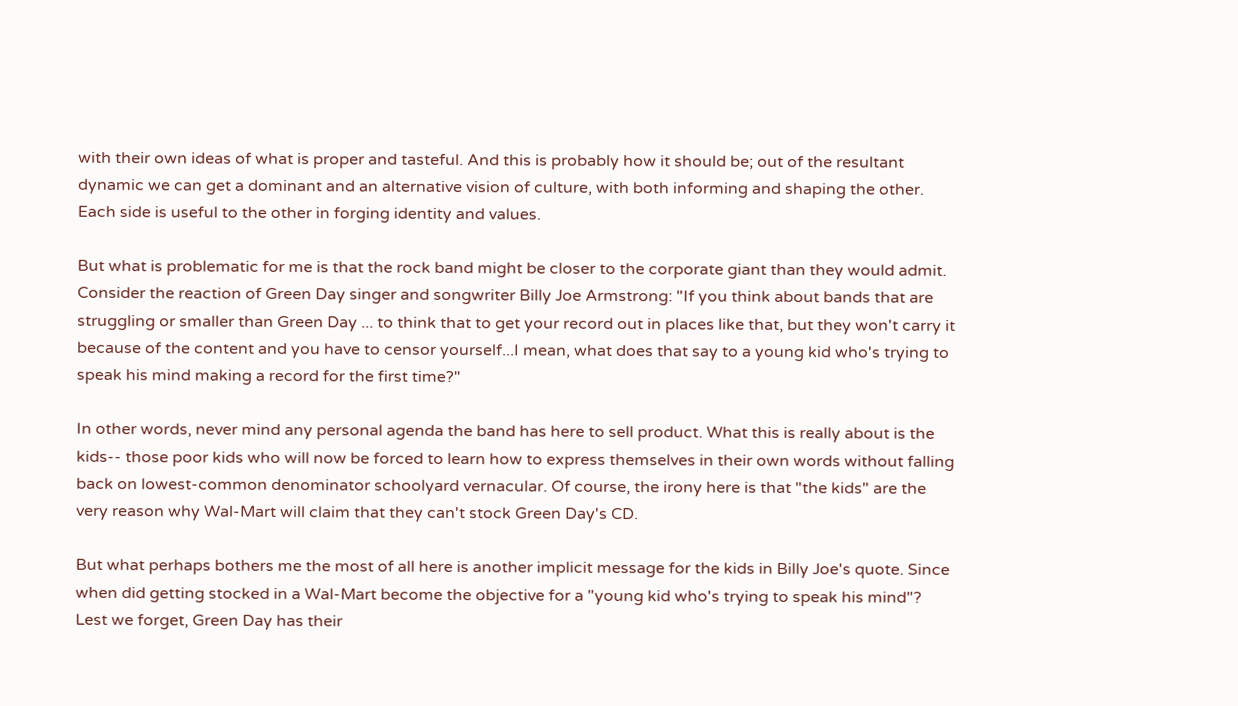with their own ideas of what is proper and tasteful. And this is probably how it should be; out of the resultant dynamic we can get a dominant and an alternative vision of culture, with both informing and shaping the other. Each side is useful to the other in forging identity and values.

But what is problematic for me is that the rock band might be closer to the corporate giant than they would admit. Consider the reaction of Green Day singer and songwriter Billy Joe Armstrong: "If you think about bands that are struggling or smaller than Green Day ... to think that to get your record out in places like that, but they won't carry it because of the content and you have to censor yourself...I mean, what does that say to a young kid who's trying to speak his mind making a record for the first time?"

In other words, never mind any personal agenda the band has here to sell product. What this is really about is the kids-- those poor kids who will now be forced to learn how to express themselves in their own words without falling back on lowest-common denominator schoolyard vernacular. Of course, the irony here is that "the kids" are the very reason why Wal-Mart will claim that they can't stock Green Day's CD.

But what perhaps bothers me the most of all here is another implicit message for the kids in Billy Joe's quote. Since when did getting stocked in a Wal-Mart become the objective for a "young kid who's trying to speak his mind"? Lest we forget, Green Day has their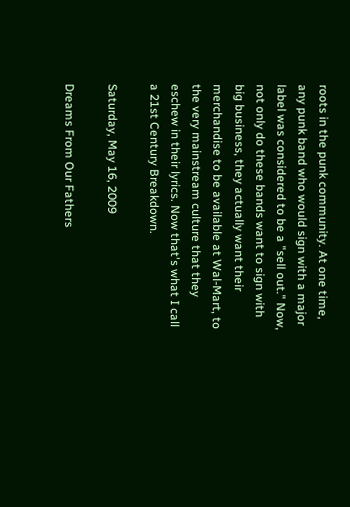roots in the punk community. At one time, any punk band who would sign with a major label was considered to be a "sell out." Now, not only do these bands want to sign with big business, they actually want their merchandise to be available at Wal-Mart, to the very mainstream culture that they eschew in their lyrics. Now that's what I call a 21st Century Breakdown.

Saturday, May 16, 2009

Dreams From Our Fathers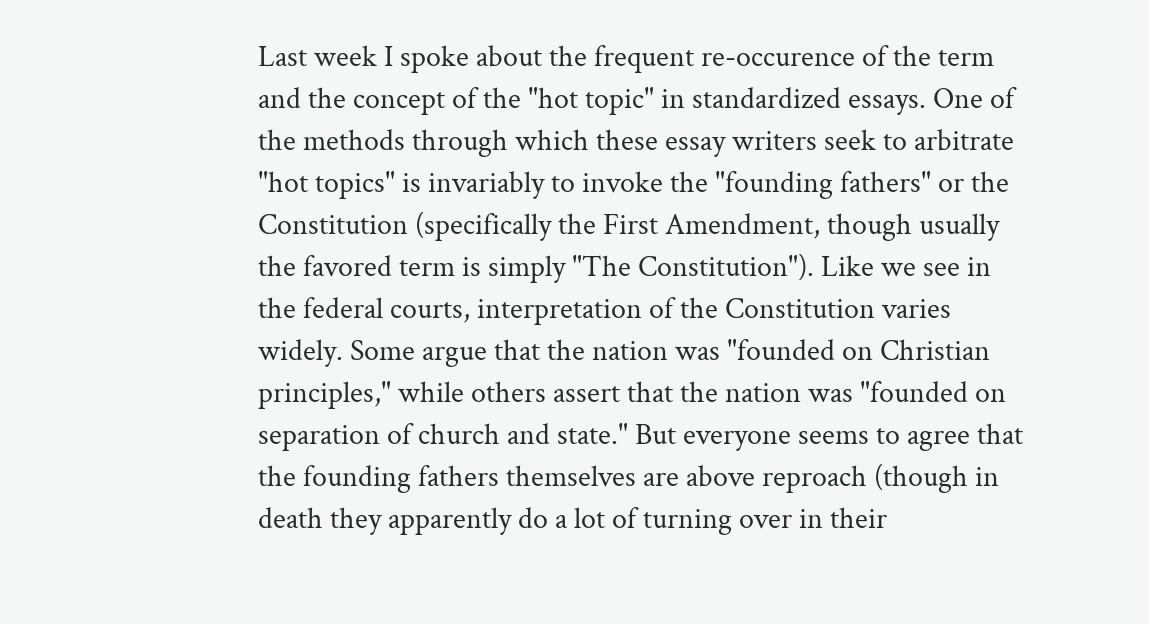Last week I spoke about the frequent re-occurence of the term and the concept of the "hot topic" in standardized essays. One of the methods through which these essay writers seek to arbitrate "hot topics" is invariably to invoke the "founding fathers" or the Constitution (specifically the First Amendment, though usually the favored term is simply "The Constitution"). Like we see in the federal courts, interpretation of the Constitution varies widely. Some argue that the nation was "founded on Christian principles," while others assert that the nation was "founded on separation of church and state." But everyone seems to agree that the founding fathers themselves are above reproach (though in death they apparently do a lot of turning over in their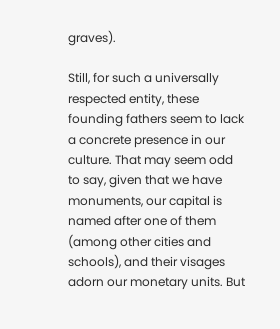graves).

Still, for such a universally respected entity, these founding fathers seem to lack a concrete presence in our culture. That may seem odd to say, given that we have monuments, our capital is named after one of them (among other cities and schools), and their visages adorn our monetary units. But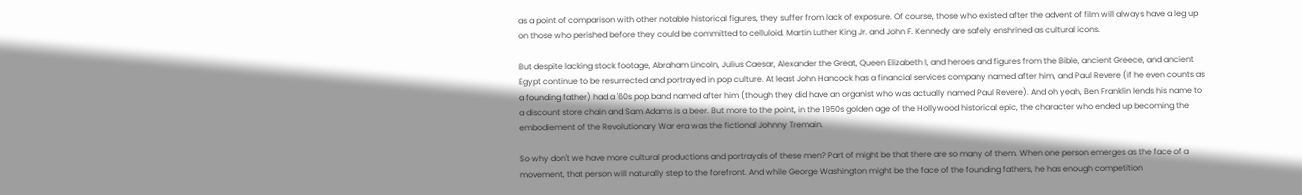as a point of comparison with other notable historical figures, they suffer from lack of exposure. Of course, those who existed after the advent of film will always have a leg up on those who perished before they could be committed to celluloid. Martin Luther King Jr. and John F. Kennedy are safely enshrined as cultural icons.

But despite lacking stock footage, Abraham Lincoln, Julius Caesar, Alexander the Great, Queen Elizabeth I, and heroes and figures from the Bible, ancient Greece, and ancient Egypt continue to be resurrected and portrayed in pop culture. At least John Hancock has a financial services company named after him, and Paul Revere (if he even counts as a founding father) had a '60s pop band named after him (though they did have an organist who was actually named Paul Revere). And oh yeah, Ben Franklin lends his name to a discount store chain and Sam Adams is a beer. But more to the point, in the 1950s golden age of the Hollywood historical epic, the character who ended up becoming the embodiement of the Revolutionary War era was the fictional Johnny Tremain.

So why don't we have more cultural productions and portrayals of these men? Part of might be that there are so many of them. When one person emerges as the face of a movement, that person will naturally step to the forefront. And while George Washington might be the face of the founding fathers, he has enough competition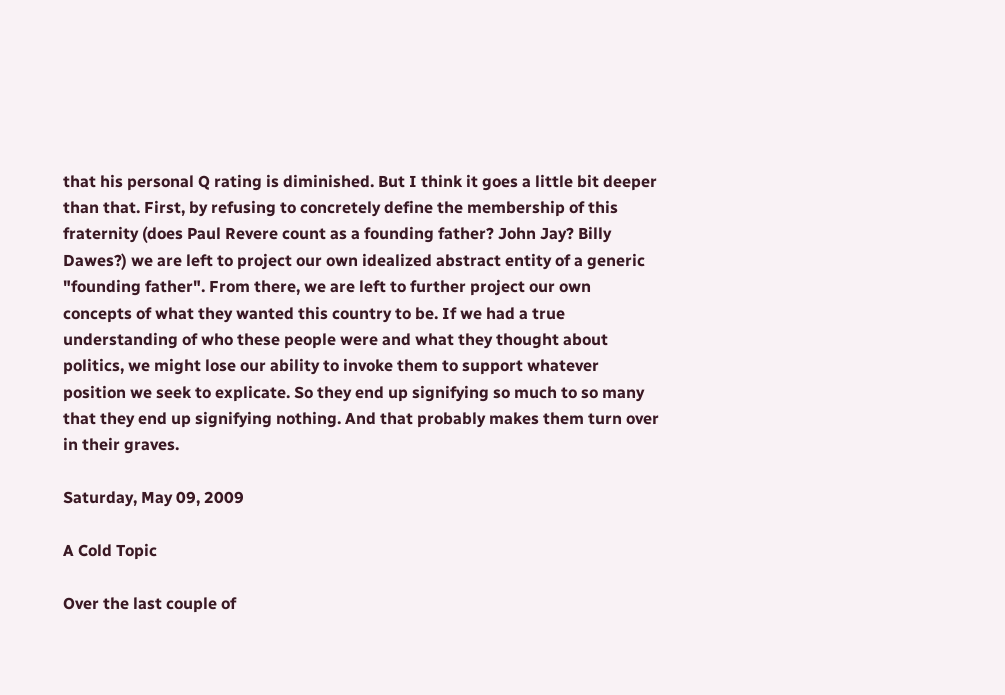that his personal Q rating is diminished. But I think it goes a little bit deeper than that. First, by refusing to concretely define the membership of this fraternity (does Paul Revere count as a founding father? John Jay? Billy Dawes?) we are left to project our own idealized abstract entity of a generic "founding father". From there, we are left to further project our own concepts of what they wanted this country to be. If we had a true understanding of who these people were and what they thought about politics, we might lose our ability to invoke them to support whatever position we seek to explicate. So they end up signifying so much to so many that they end up signifying nothing. And that probably makes them turn over in their graves.

Saturday, May 09, 2009

A Cold Topic

Over the last couple of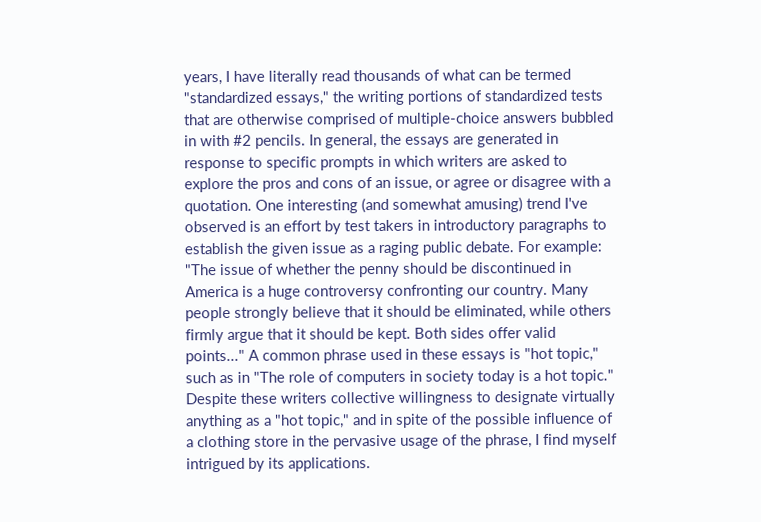years, I have literally read thousands of what can be termed "standardized essays," the writing portions of standardized tests that are otherwise comprised of multiple-choice answers bubbled in with #2 pencils. In general, the essays are generated in response to specific prompts in which writers are asked to explore the pros and cons of an issue, or agree or disagree with a quotation. One interesting (and somewhat amusing) trend I've observed is an effort by test takers in introductory paragraphs to establish the given issue as a raging public debate. For example: "The issue of whether the penny should be discontinued in America is a huge controversy confronting our country. Many people strongly believe that it should be eliminated, while others firmly argue that it should be kept. Both sides offer valid points..." A common phrase used in these essays is "hot topic," such as in "The role of computers in society today is a hot topic." Despite these writers collective willingness to designate virtually anything as a "hot topic," and in spite of the possible influence of a clothing store in the pervasive usage of the phrase, I find myself intrigued by its applications.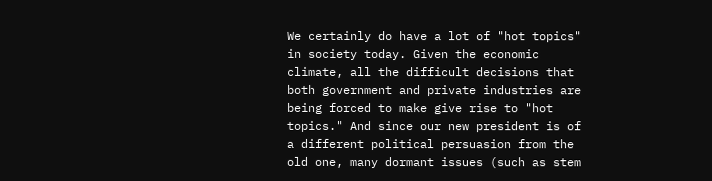We certainly do have a lot of "hot topics" in society today. Given the economic climate, all the difficult decisions that both government and private industries are being forced to make give rise to "hot topics." And since our new president is of a different political persuasion from the old one, many dormant issues (such as stem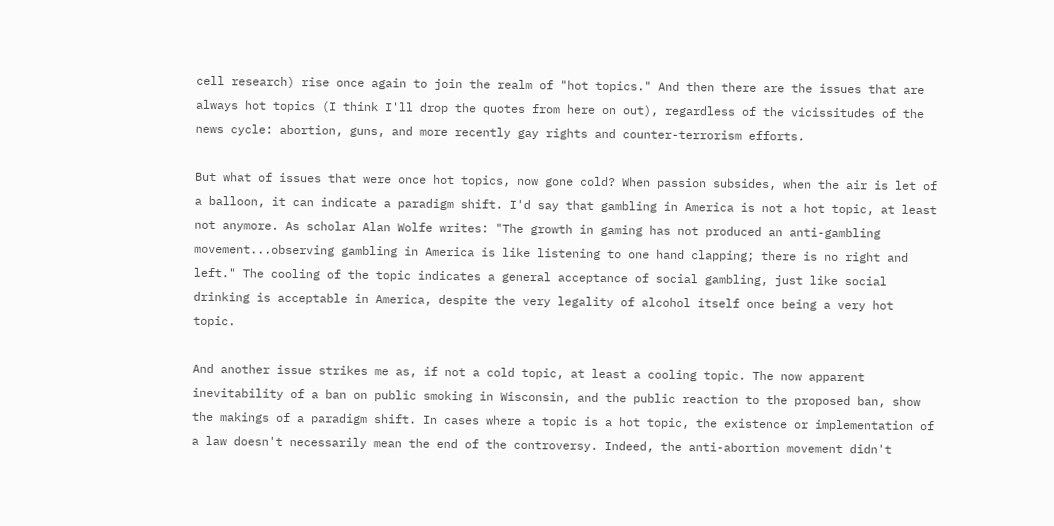cell research) rise once again to join the realm of "hot topics." And then there are the issues that are always hot topics (I think I'll drop the quotes from here on out), regardless of the vicissitudes of the news cycle: abortion, guns, and more recently gay rights and counter-terrorism efforts.

But what of issues that were once hot topics, now gone cold? When passion subsides, when the air is let of a balloon, it can indicate a paradigm shift. I'd say that gambling in America is not a hot topic, at least not anymore. As scholar Alan Wolfe writes: "The growth in gaming has not produced an anti-gambling movement...observing gambling in America is like listening to one hand clapping; there is no right and left." The cooling of the topic indicates a general acceptance of social gambling, just like social drinking is acceptable in America, despite the very legality of alcohol itself once being a very hot topic.

And another issue strikes me as, if not a cold topic, at least a cooling topic. The now apparent inevitability of a ban on public smoking in Wisconsin, and the public reaction to the proposed ban, show the makings of a paradigm shift. In cases where a topic is a hot topic, the existence or implementation of a law doesn't necessarily mean the end of the controversy. Indeed, the anti-abortion movement didn't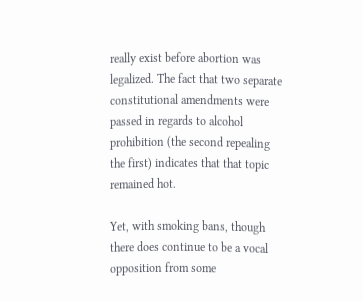really exist before abortion was legalized. The fact that two separate constitutional amendments were passed in regards to alcohol prohibition (the second repealing the first) indicates that that topic remained hot.

Yet, with smoking bans, though there does continue to be a vocal opposition from some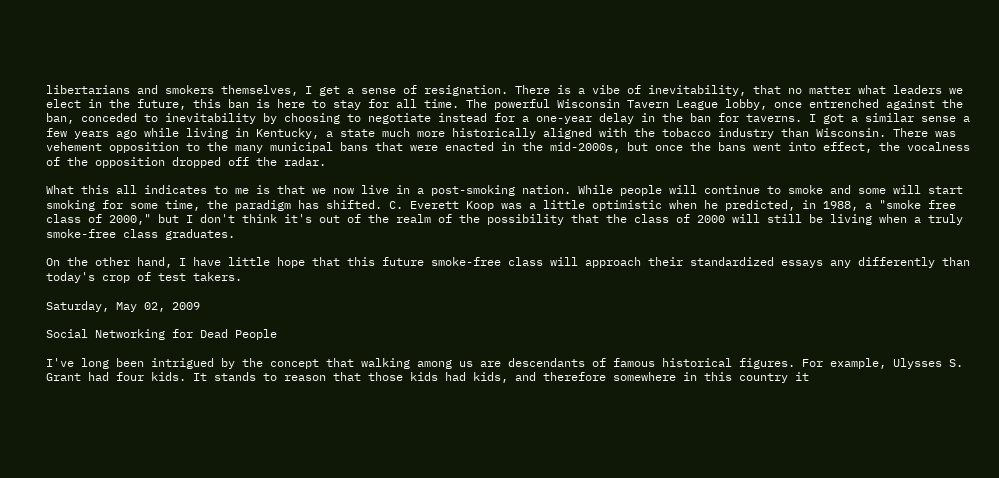libertarians and smokers themselves, I get a sense of resignation. There is a vibe of inevitability, that no matter what leaders we elect in the future, this ban is here to stay for all time. The powerful Wisconsin Tavern League lobby, once entrenched against the ban, conceded to inevitability by choosing to negotiate instead for a one-year delay in the ban for taverns. I got a similar sense a few years ago while living in Kentucky, a state much more historically aligned with the tobacco industry than Wisconsin. There was vehement opposition to the many municipal bans that were enacted in the mid-2000s, but once the bans went into effect, the vocalness of the opposition dropped off the radar.

What this all indicates to me is that we now live in a post-smoking nation. While people will continue to smoke and some will start smoking for some time, the paradigm has shifted. C. Everett Koop was a little optimistic when he predicted, in 1988, a "smoke free class of 2000," but I don't think it's out of the realm of the possibility that the class of 2000 will still be living when a truly smoke-free class graduates.

On the other hand, I have little hope that this future smoke-free class will approach their standardized essays any differently than today's crop of test takers.

Saturday, May 02, 2009

Social Networking for Dead People

I've long been intrigued by the concept that walking among us are descendants of famous historical figures. For example, Ulysses S. Grant had four kids. It stands to reason that those kids had kids, and therefore somewhere in this country it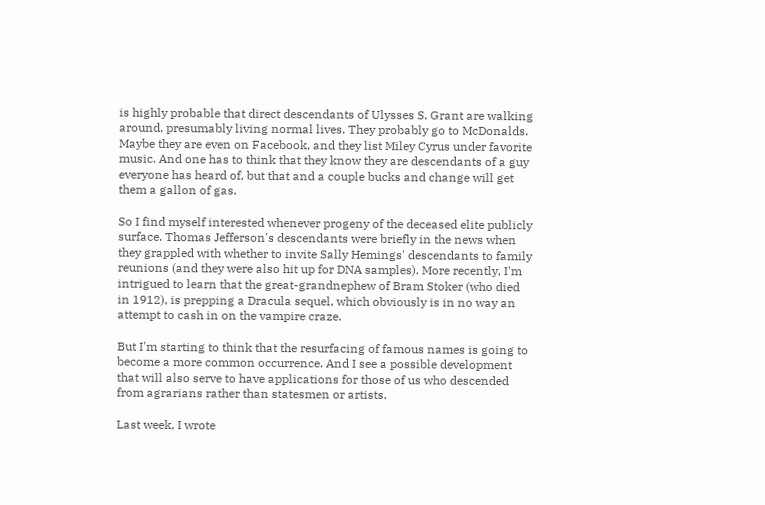is highly probable that direct descendants of Ulysses S. Grant are walking around, presumably living normal lives. They probably go to McDonalds. Maybe they are even on Facebook, and they list Miley Cyrus under favorite music. And one has to think that they know they are descendants of a guy everyone has heard of, but that and a couple bucks and change will get them a gallon of gas.

So I find myself interested whenever progeny of the deceased elite publicly surface. Thomas Jefferson's descendants were briefly in the news when they grappled with whether to invite Sally Hemings' descendants to family reunions (and they were also hit up for DNA samples). More recently, I'm intrigued to learn that the great-grandnephew of Bram Stoker (who died in 1912), is prepping a Dracula sequel, which obviously is in no way an attempt to cash in on the vampire craze.

But I'm starting to think that the resurfacing of famous names is going to become a more common occurrence. And I see a possible development that will also serve to have applications for those of us who descended from agrarians rather than statesmen or artists.

Last week, I wrote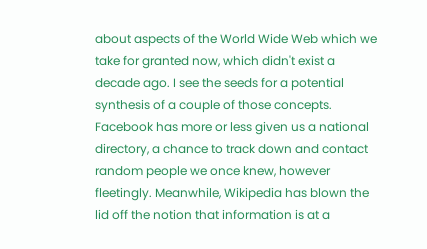about aspects of the World Wide Web which we take for granted now, which didn't exist a decade ago. I see the seeds for a potential synthesis of a couple of those concepts. Facebook has more or less given us a national directory, a chance to track down and contact random people we once knew, however fleetingly. Meanwhile, Wikipedia has blown the lid off the notion that information is at a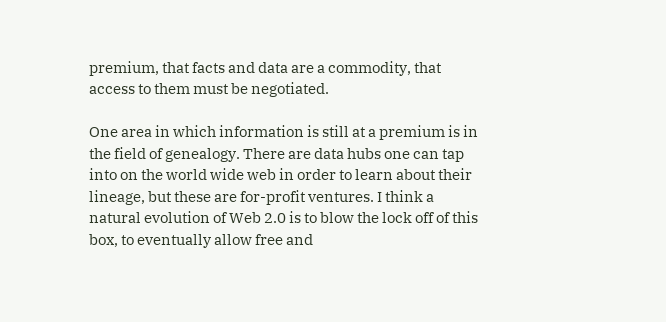premium, that facts and data are a commodity, that access to them must be negotiated.

One area in which information is still at a premium is in the field of genealogy. There are data hubs one can tap into on the world wide web in order to learn about their lineage, but these are for-profit ventures. I think a natural evolution of Web 2.0 is to blow the lock off of this box, to eventually allow free and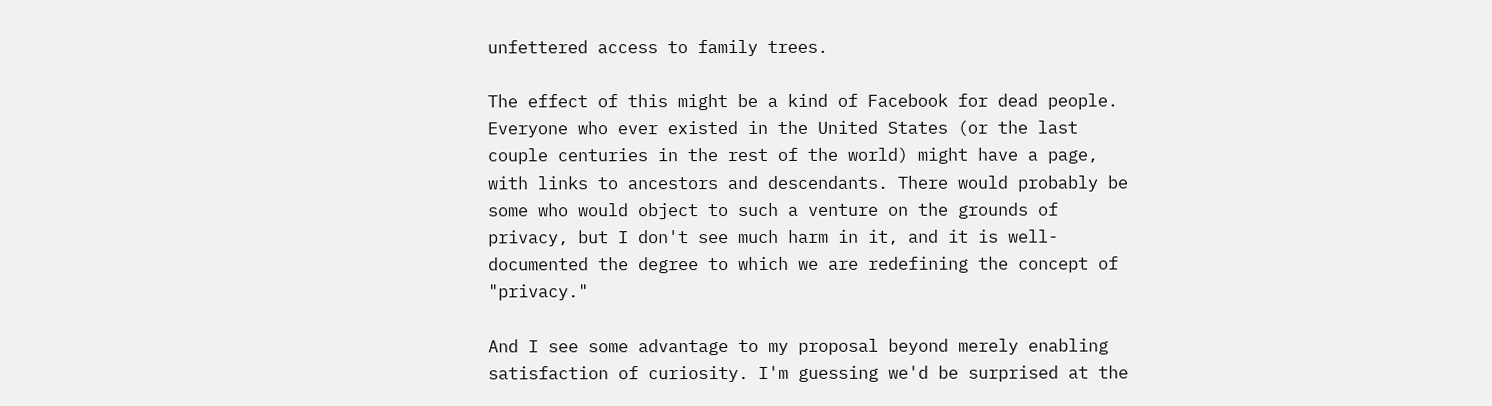unfettered access to family trees.

The effect of this might be a kind of Facebook for dead people. Everyone who ever existed in the United States (or the last couple centuries in the rest of the world) might have a page, with links to ancestors and descendants. There would probably be some who would object to such a venture on the grounds of privacy, but I don't see much harm in it, and it is well-documented the degree to which we are redefining the concept of "privacy."

And I see some advantage to my proposal beyond merely enabling satisfaction of curiosity. I'm guessing we'd be surprised at the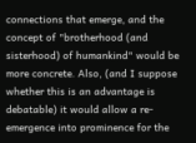connections that emerge, and the concept of "brotherhood (and sisterhood) of humankind" would be more concrete. Also, (and I suppose whether this is an advantage is debatable) it would allow a re-emergence into prominence for the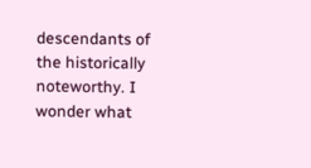descendants of the historically noteworthy. I wonder what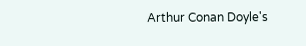Arthur Conan Doyle's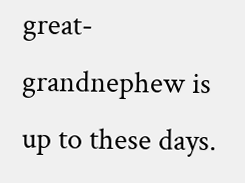great-grandnephew is up to these days.